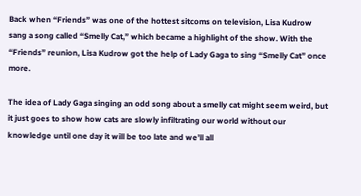Back when “Friends” was one of the hottest sitcoms on television, Lisa Kudrow sang a song called “Smelly Cat,” which became a highlight of the show. With the “Friends” reunion, Lisa Kudrow got the help of Lady Gaga to sing “Smelly Cat” once more.

The idea of Lady Gaga singing an odd song about a smelly cat might seem weird, but it just goes to show how cats are slowly infiltrating our world without our knowledge until one day it will be too late and we’ll all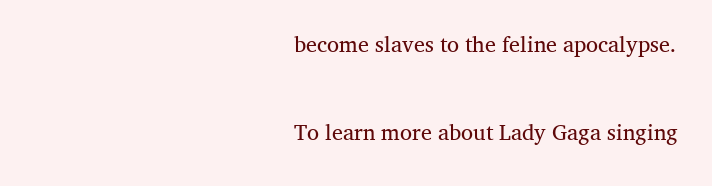become slaves to the feline apocalypse.

To learn more about Lady Gaga singing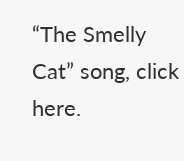“The Smelly Cat” song, click here.